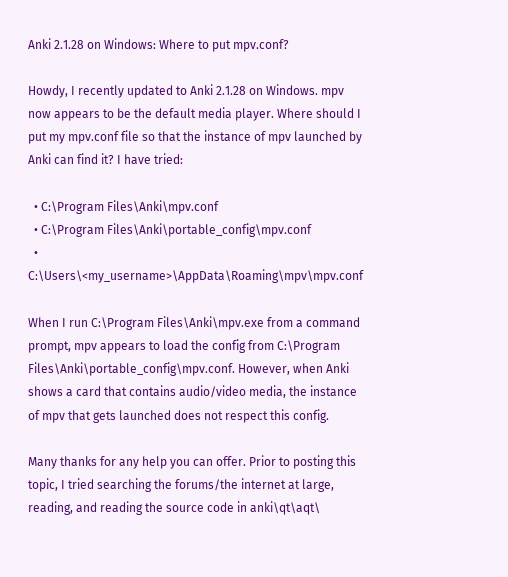Anki 2.1.28 on Windows: Where to put mpv.conf?

Howdy, I recently updated to Anki 2.1.28 on Windows. mpv now appears to be the default media player. Where should I put my mpv.conf file so that the instance of mpv launched by Anki can find it? I have tried:

  • C:\Program Files\Anki\mpv.conf
  • C:\Program Files\Anki\portable_config\mpv.conf
  • C:\Users\<my_username>\AppData\Roaming\mpv\mpv.conf

When I run C:\Program Files\Anki\mpv.exe from a command prompt, mpv appears to load the config from C:\Program Files\Anki\portable_config\mpv.conf. However, when Anki shows a card that contains audio/video media, the instance of mpv that gets launched does not respect this config.

Many thanks for any help you can offer. Prior to posting this topic, I tried searching the forums/the internet at large, reading, and reading the source code in anki\qt\aqt\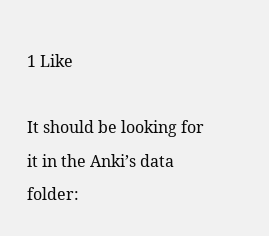1 Like

It should be looking for it in the Anki’s data folder: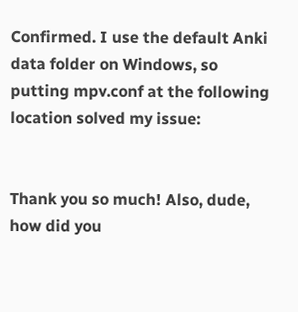Confirmed. I use the default Anki data folder on Windows, so putting mpv.conf at the following location solved my issue:


Thank you so much! Also, dude, how did you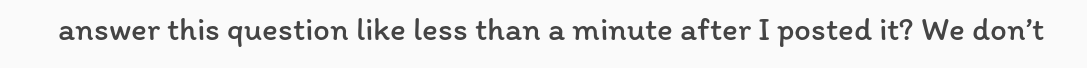answer this question like less than a minute after I posted it? We don’t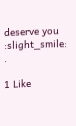deserve you :slight_smile: .

1 Like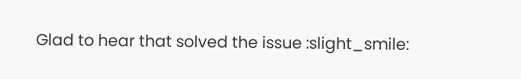Glad to hear that solved the issue :slight_smile: